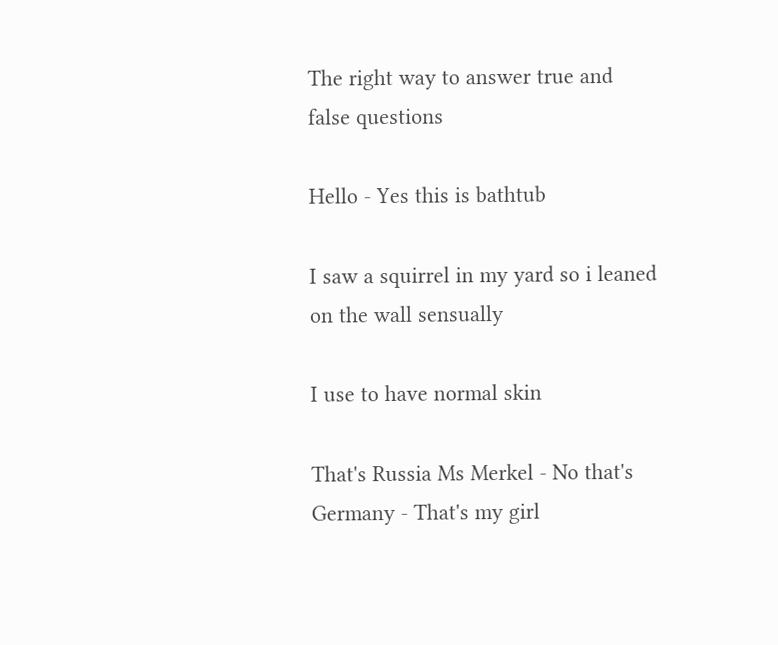The right way to answer true and false questions

Hello - Yes this is bathtub

I saw a squirrel in my yard so i leaned on the wall sensually

I use to have normal skin

That's Russia Ms Merkel - No that's Germany - That's my girl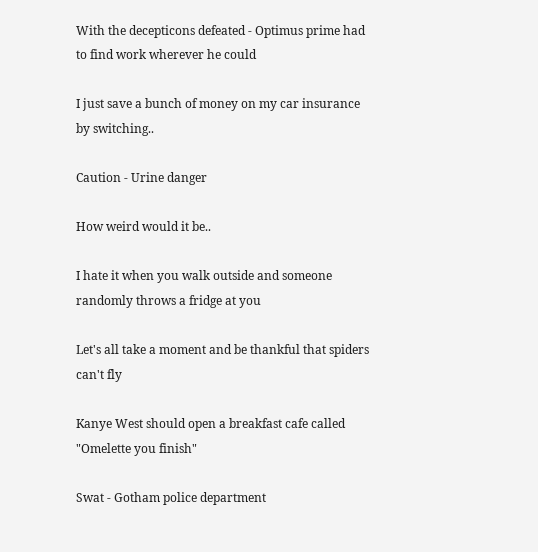With the decepticons defeated - Optimus prime had to find work wherever he could

I just save a bunch of money on my car insurance by switching..

Caution - Urine danger

How weird would it be..

I hate it when you walk outside and someone randomly throws a fridge at you

Let's all take a moment and be thankful that spiders can't fly

Kanye West should open a breakfast cafe called "Omelette you finish"

Swat - Gotham police department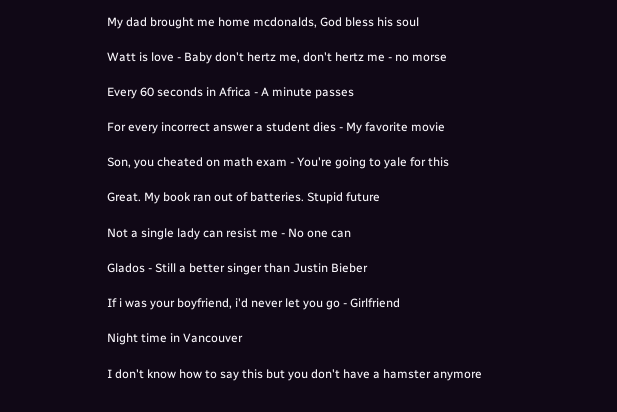My dad brought me home mcdonalds, God bless his soul

Watt is love - Baby don't hertz me, don't hertz me - no morse

Every 60 seconds in Africa - A minute passes

For every incorrect answer a student dies - My favorite movie

Son, you cheated on math exam - You're going to yale for this

Great. My book ran out of batteries. Stupid future

Not a single lady can resist me - No one can

Glados - Still a better singer than Justin Bieber

If i was your boyfriend, i'd never let you go - Girlfriend

Night time in Vancouver

I don't know how to say this but you don't have a hamster anymore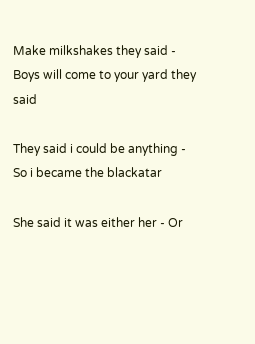Make milkshakes they said - Boys will come to your yard they said

They said i could be anything - So i became the blackatar

She said it was either her - Or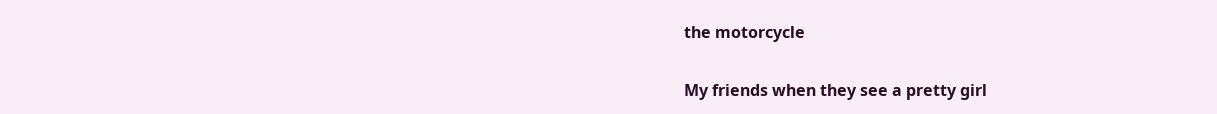the motorcycle

My friends when they see a pretty girl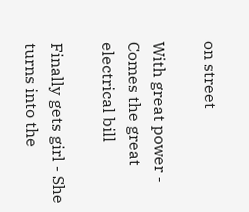on street

With great power - Comes the great electrical bill

Finally gets girl - She turns into the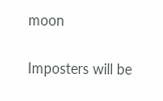moon

Imposters will be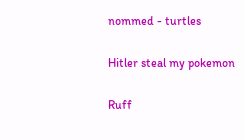nommed - turtles

Hitler steal my pokemon

Ruff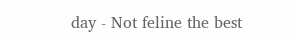day - Not feline the best